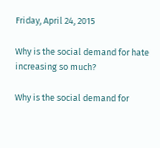Friday, April 24, 2015

Why is the social demand for hate increasing so much?

Why is the social demand for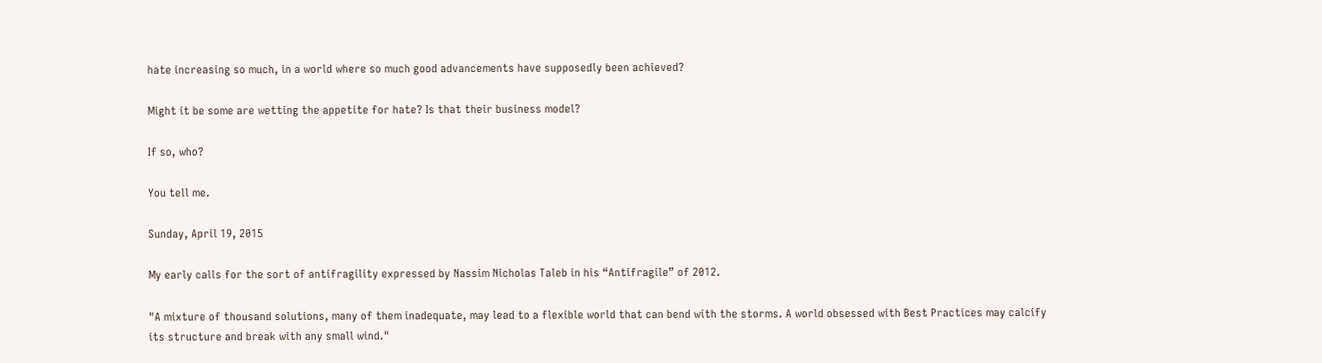hate increasing so much, in a world where so much good advancements have supposedly been achieved?

Might it be some are wetting the appetite for hate? Is that their business model?

If so, who?

You tell me.

Sunday, April 19, 2015

My early calls for the sort of antifragility expressed by Nassim Nicholas Taleb in his “Antifragile” of 2012.

"A mixture of thousand solutions, many of them inadequate, may lead to a flexible world that can bend with the storms. A world obsessed with Best Practices may calcify its structure and break with any small wind."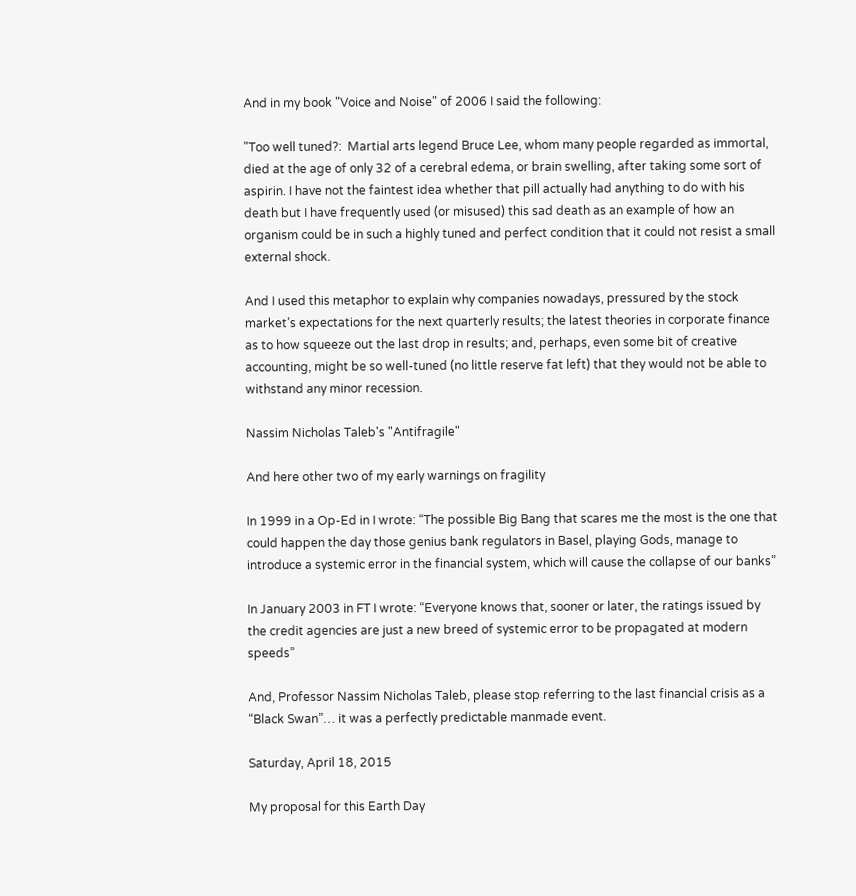And in my book "Voice and Noise" of 2006 I said the following:

"Too well tuned?:  Martial arts legend Bruce Lee, whom many people regarded as immortal, died at the age of only 32 of a cerebral edema, or brain swelling, after taking some sort of aspirin. I have not the faintest idea whether that pill actually had anything to do with his death but I have frequently used (or misused) this sad death as an example of how an organism could be in such a highly tuned and perfect condition that it could not resist a small external shock.

And I used this metaphor to explain why companies nowadays, pressured by the stock market’s expectations for the next quarterly results; the latest theories in corporate finance as to how squeeze out the last drop in results; and, perhaps, even some bit of creative accounting, might be so well-tuned (no little reserve fat left) that they would not be able to withstand any minor recession.

Nassim Nicholas Taleb's "Antifragile"

And here other two of my early warnings on fragility

In 1999 in a Op-Ed in I wrote: “The possible Big Bang that scares me the most is the one that could happen the day those genius bank regulators in Basel, playing Gods, manage to introduce a systemic error in the financial system, which will cause the collapse of our banks”

In January 2003 in FT I wrote: “Everyone knows that, sooner or later, the ratings issued by the credit agencies are just a new breed of systemic error to be propagated at modern speeds”

And, Professor Nassim Nicholas Taleb, please stop referring to the last financial crisis as a “Black Swan”… it was a perfectly predictable manmade event.

Saturday, April 18, 2015

My proposal for this Earth Day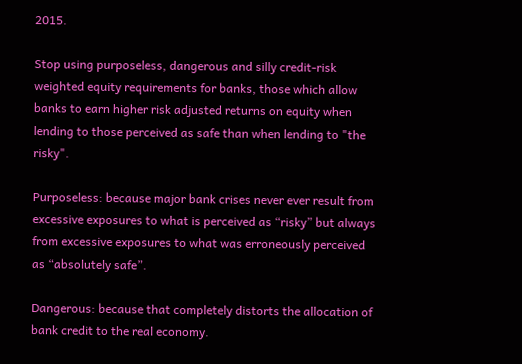2015.

Stop using purposeless, dangerous and silly credit-risk weighted equity requirements for banks, those which allow banks to earn higher risk adjusted returns on equity when lending to those perceived as safe than when lending to "the risky".

Purposeless: because major bank crises never ever result from excessive exposures to what is perceived as “risky” but always from excessive exposures to what was erroneously perceived as “absolutely safe”.

Dangerous: because that completely distorts the allocation of bank credit to the real economy.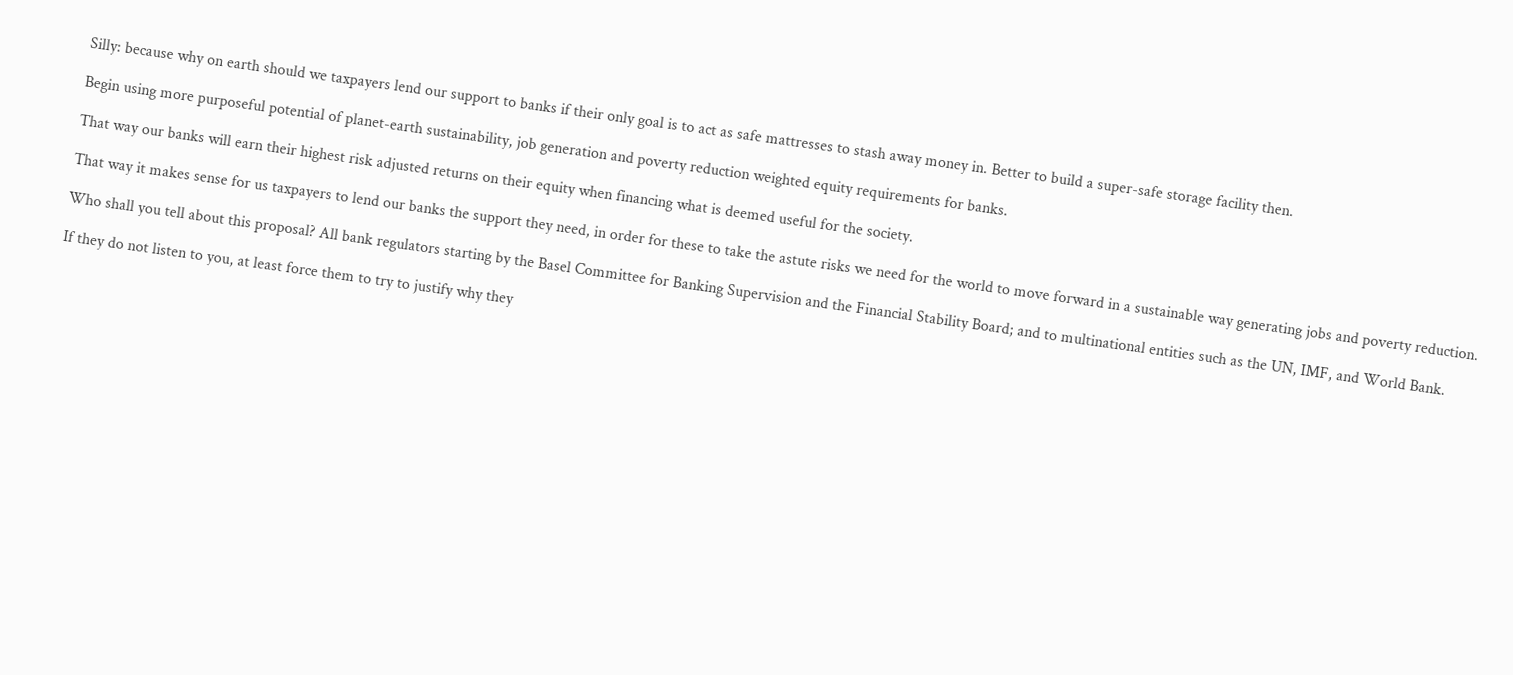Silly: because why on earth should we taxpayers lend our support to banks if their only goal is to act as safe mattresses to stash away money in. Better to build a super-safe storage facility then.

Begin using more purposeful potential of planet-earth sustainability, job generation and poverty reduction weighted equity requirements for banks.

That way our banks will earn their highest risk adjusted returns on their equity when financing what is deemed useful for the society.

That way it makes sense for us taxpayers to lend our banks the support they need, in order for these to take the astute risks we need for the world to move forward in a sustainable way generating jobs and poverty reduction.

Who shall you tell about this proposal? All bank regulators starting by the Basel Committee for Banking Supervision and the Financial Stability Board; and to multinational entities such as the UN, IMF, and World Bank.

If they do not listen to you, at least force them to try to justify why they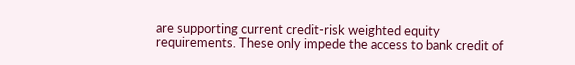are supporting current credit-risk weighted equity requirements. These only impede the access to bank credit of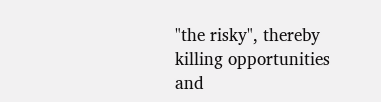"the risky", thereby killing opportunities and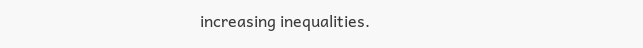increasing inequalities.